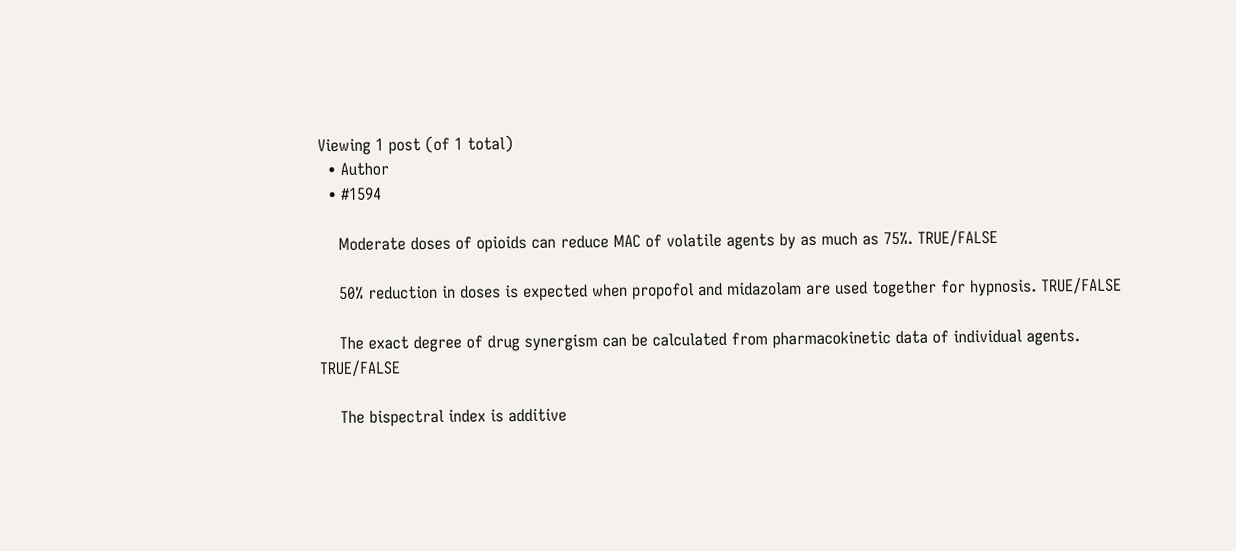Viewing 1 post (of 1 total)
  • Author
  • #1594

    Moderate doses of opioids can reduce MAC of volatile agents by as much as 75%. TRUE/FALSE

    50% reduction in doses is expected when propofol and midazolam are used together for hypnosis. TRUE/FALSE

    The exact degree of drug synergism can be calculated from pharmacokinetic data of individual agents. TRUE/FALSE

    The bispectral index is additive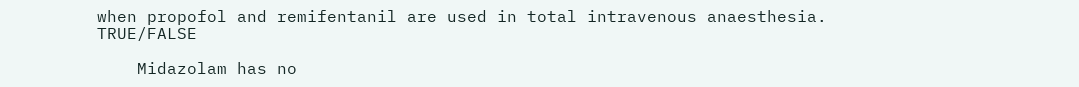when propofol and remifentanil are used in total intravenous anaesthesia. TRUE/FALSE

    Midazolam has no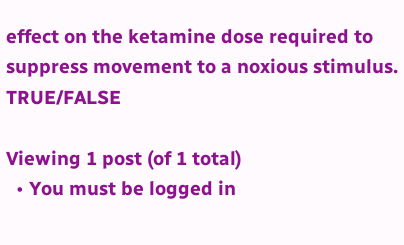effect on the ketamine dose required to suppress movement to a noxious stimulus. TRUE/FALSE

Viewing 1 post (of 1 total)
  • You must be logged in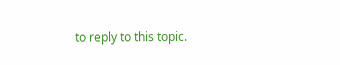to reply to this topic.